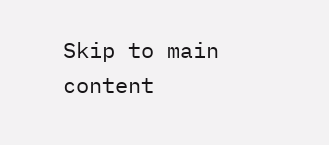Skip to main content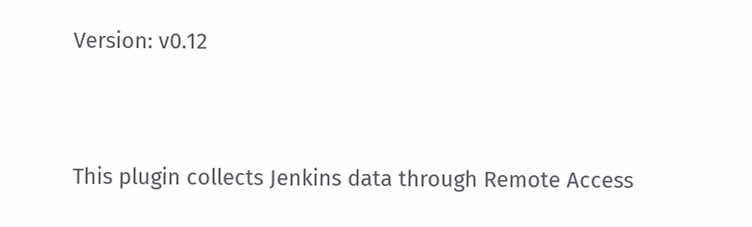Version: v0.12



This plugin collects Jenkins data through Remote Access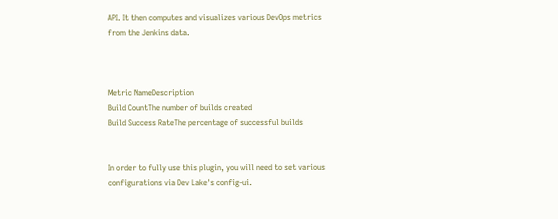API. It then computes and visualizes various DevOps metrics from the Jenkins data.



Metric NameDescription
Build CountThe number of builds created
Build Success RateThe percentage of successful builds


In order to fully use this plugin, you will need to set various configurations via Dev Lake's config-ui.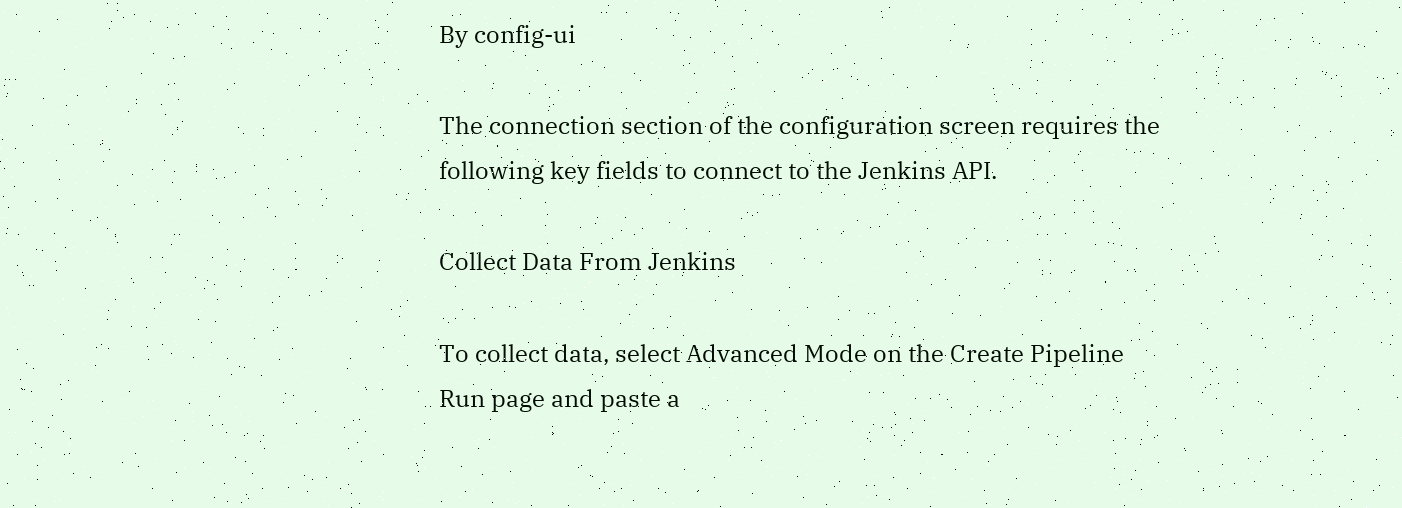By config-ui

The connection section of the configuration screen requires the following key fields to connect to the Jenkins API.

Collect Data From Jenkins

To collect data, select Advanced Mode on the Create Pipeline Run page and paste a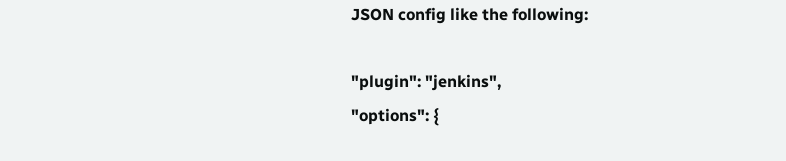JSON config like the following:

"plugin": "jenkins",
"options": {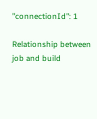"connectionId": 1

Relationship between job and build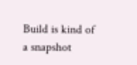Build is kind of a snapshot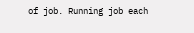of job. Running job each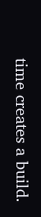time creates a build.